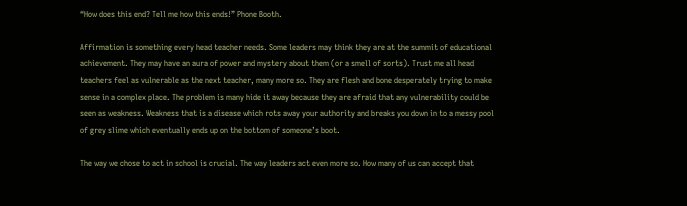“How does this end? Tell me how this ends!” Phone Booth.

Affirmation is something every head teacher needs. Some leaders may think they are at the summit of educational achievement. They may have an aura of power and mystery about them (or a smell of sorts). Trust me all head teachers feel as vulnerable as the next teacher, many more so. They are flesh and bone desperately trying to make sense in a complex place. The problem is many hide it away because they are afraid that any vulnerability could be seen as weakness. Weakness that is a disease which rots away your authority and breaks you down in to a messy pool of grey slime which eventually ends up on the bottom of someone’s boot.

The way we chose to act in school is crucial. The way leaders act even more so. How many of us can accept that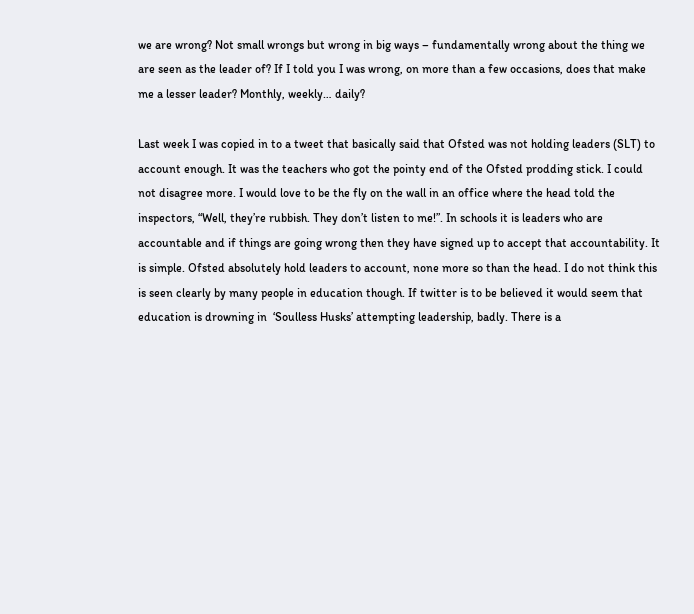we are wrong? Not small wrongs but wrong in big ways – fundamentally wrong about the thing we are seen as the leader of? If I told you I was wrong, on more than a few occasions, does that make me a lesser leader? Monthly, weekly… daily?

Last week I was copied in to a tweet that basically said that Ofsted was not holding leaders (SLT) to account enough. It was the teachers who got the pointy end of the Ofsted prodding stick. I could not disagree more. I would love to be the fly on the wall in an office where the head told the inspectors, “Well, they’re rubbish. They don’t listen to me!”. In schools it is leaders who are accountable and if things are going wrong then they have signed up to accept that accountability. It is simple. Ofsted absolutely hold leaders to account, none more so than the head. I do not think this is seen clearly by many people in education though. If twitter is to be believed it would seem that education is drowning in  ‘Soulless Husks’ attempting leadership, badly. There is a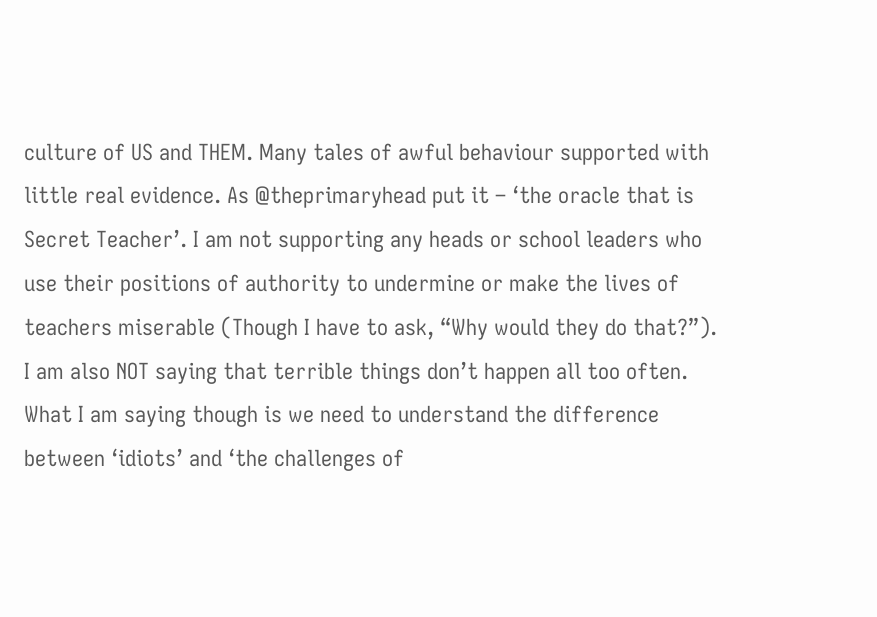culture of US and THEM. Many tales of awful behaviour supported with little real evidence. As @theprimaryhead put it – ‘the oracle that is Secret Teacher’. I am not supporting any heads or school leaders who use their positions of authority to undermine or make the lives of teachers miserable (Though I have to ask, “Why would they do that?”). I am also NOT saying that terrible things don’t happen all too often. What I am saying though is we need to understand the difference between ‘idiots’ and ‘the challenges of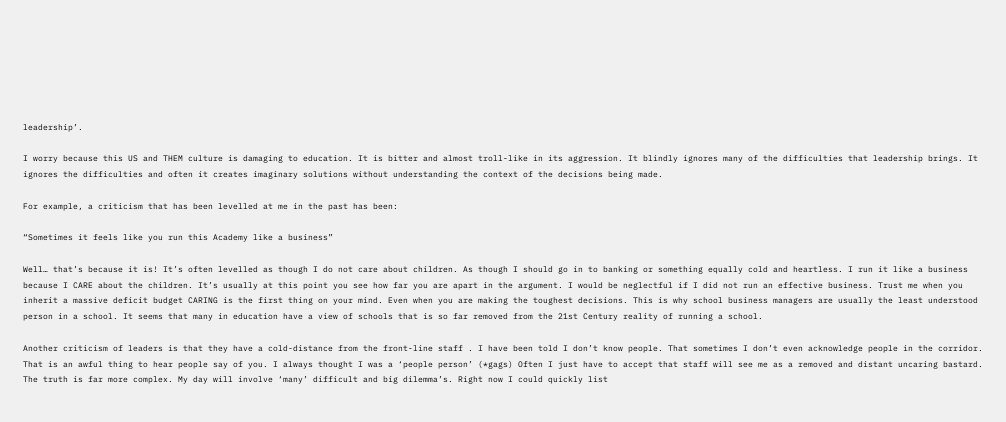leadership’.

I worry because this US and THEM culture is damaging to education. It is bitter and almost troll-like in its aggression. It blindly ignores many of the difficulties that leadership brings. It ignores the difficulties and often it creates imaginary solutions without understanding the context of the decisions being made.

For example, a criticism that has been levelled at me in the past has been:

“Sometimes it feels like you run this Academy like a business”

Well… that’s because it is! It’s often levelled as though I do not care about children. As though I should go in to banking or something equally cold and heartless. I run it like a business because I CARE about the children. It’s usually at this point you see how far you are apart in the argument. I would be neglectful if I did not run an effective business. Trust me when you inherit a massive deficit budget CARING is the first thing on your mind. Even when you are making the toughest decisions. This is why school business managers are usually the least understood person in a school. It seems that many in education have a view of schools that is so far removed from the 21st Century reality of running a school.

Another criticism of leaders is that they have a cold-distance from the front-line staff . I have been told I don’t know people. That sometimes I don’t even acknowledge people in the corridor. That is an awful thing to hear people say of you. I always thought I was a ‘people person’ (*gags) Often I just have to accept that staff will see me as a removed and distant uncaring bastard. The truth is far more complex. My day will involve ‘many’ difficult and big dilemma’s. Right now I could quickly list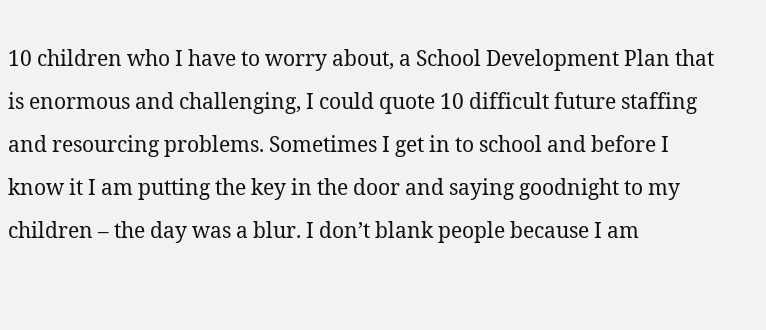10 children who I have to worry about, a School Development Plan that is enormous and challenging, I could quote 10 difficult future staffing and resourcing problems. Sometimes I get in to school and before I know it I am putting the key in the door and saying goodnight to my children – the day was a blur. I don’t blank people because I am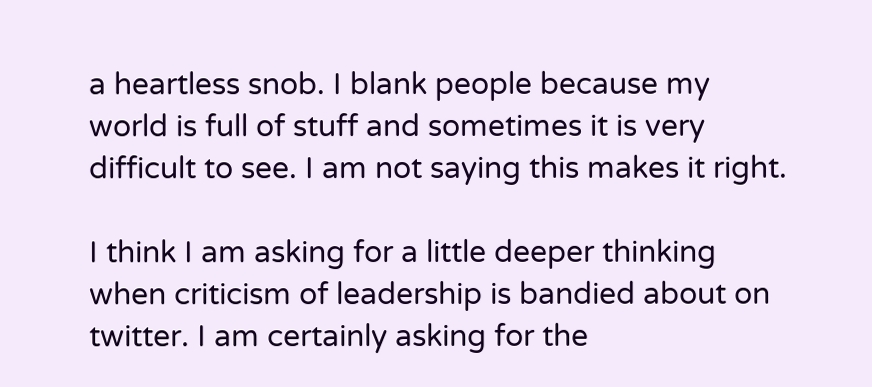a heartless snob. I blank people because my world is full of stuff and sometimes it is very difficult to see. I am not saying this makes it right.

I think I am asking for a little deeper thinking when criticism of leadership is bandied about on twitter. I am certainly asking for the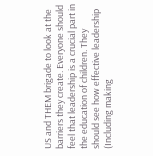US and THEM brigade to look at the barriers they create. Everyone should feel that leadership is a crucial part in the education of children. They should see how effective leadership (Including making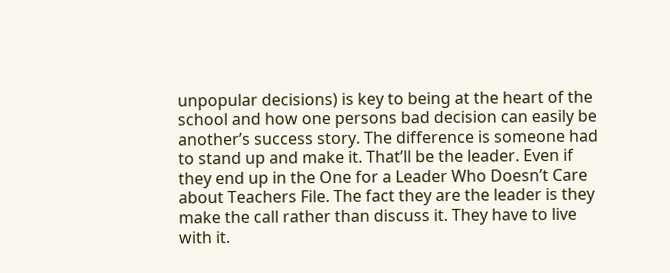unpopular decisions) is key to being at the heart of the school and how one persons bad decision can easily be another’s success story. The difference is someone had to stand up and make it. That’ll be the leader. Even if they end up in the One for a Leader Who Doesn’t Care about Teachers File. The fact they are the leader is they make the call rather than discuss it. They have to live with it.